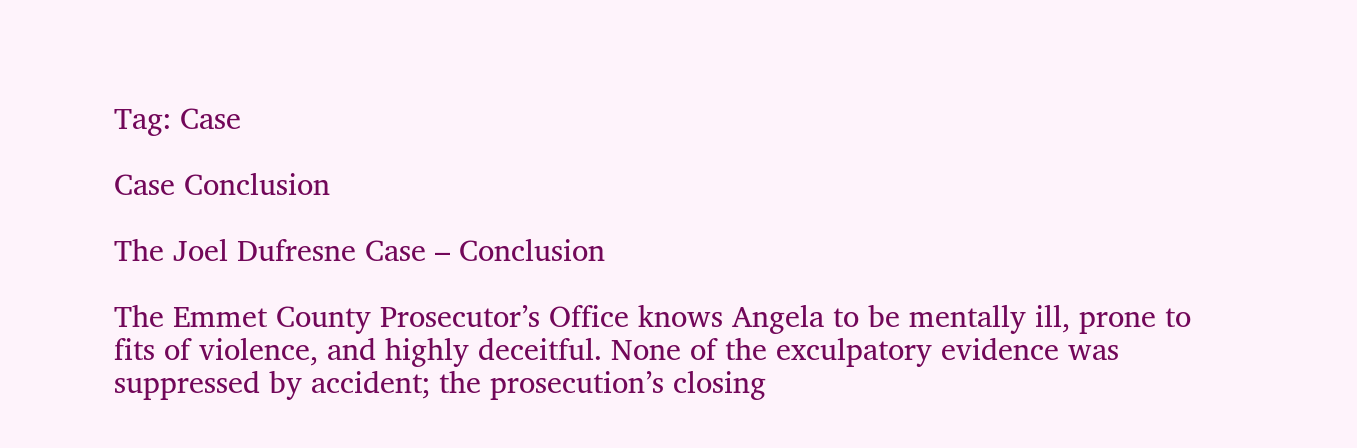Tag: Case

Case Conclusion

The Joel Dufresne Case – Conclusion

The Emmet County Prosecutor’s Office knows Angela to be mentally ill, prone to fits of violence, and highly deceitful. None of the exculpatory evidence was suppressed by accident; the prosecution’s closing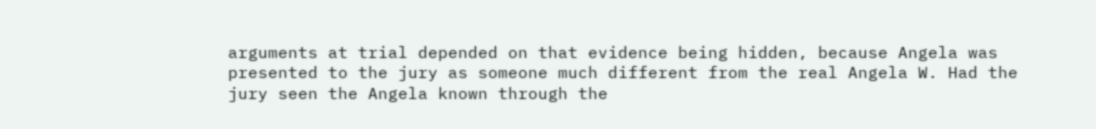arguments at trial depended on that evidence being hidden, because Angela was presented to the jury as someone much different from the real Angela W. Had the jury seen the Angela known through the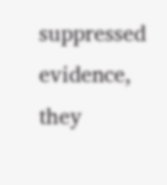suppressed evidence, they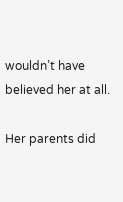wouldn’t have believed her at all.

Her parents did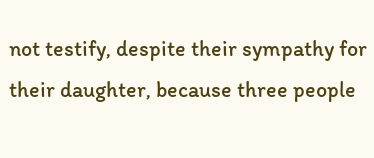not testify, despite their sympathy for their daughter, because three people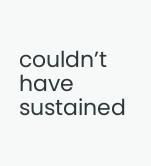couldn’t have sustained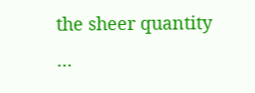the sheer quantity …